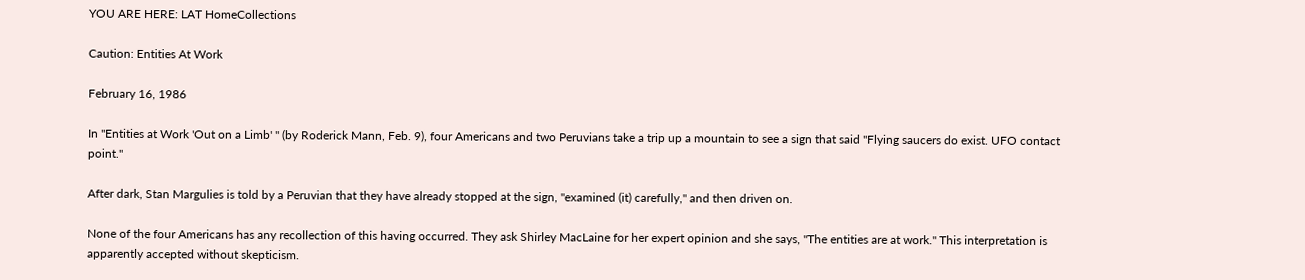YOU ARE HERE: LAT HomeCollections

Caution: Entities At Work

February 16, 1986

In "Entities at Work 'Out on a Limb' " (by Roderick Mann, Feb. 9), four Americans and two Peruvians take a trip up a mountain to see a sign that said "Flying saucers do exist. UFO contact point."

After dark, Stan Margulies is told by a Peruvian that they have already stopped at the sign, "examined (it) carefully," and then driven on.

None of the four Americans has any recollection of this having occurred. They ask Shirley MacLaine for her expert opinion and she says, "The entities are at work." This interpretation is apparently accepted without skepticism.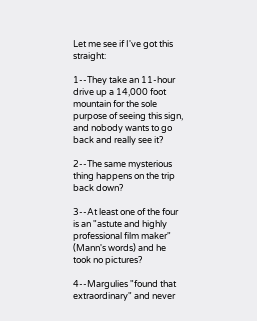Let me see if I've got this straight:

1--They take an 11-hour drive up a 14,000 foot mountain for the sole purpose of seeing this sign, and nobody wants to go back and really see it?

2--The same mysterious thing happens on the trip back down?

3--At least one of the four is an "astute and highly professional film maker" (Mann's words) and he took no pictures?

4--Margulies "found that extraordinary" and never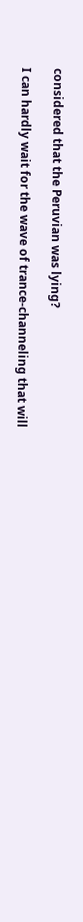considered that the Peruvian was lying?

I can hardly wait for the wave of trance-channeling that will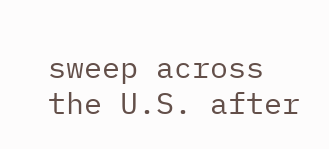sweep across the U.S. after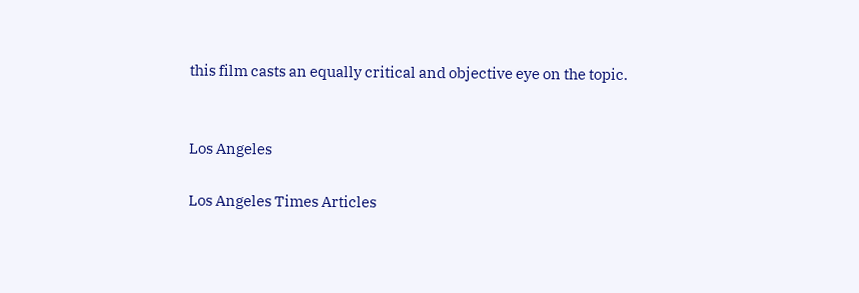this film casts an equally critical and objective eye on the topic.


Los Angeles

Los Angeles Times Articles